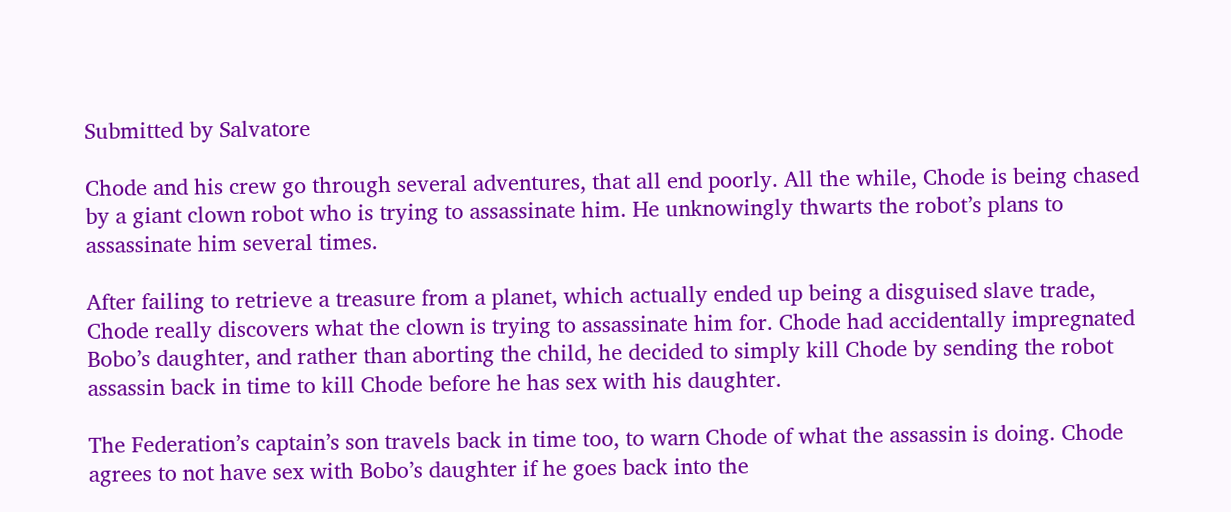Submitted by Salvatore

Chode and his crew go through several adventures, that all end poorly. All the while, Chode is being chased by a giant clown robot who is trying to assassinate him. He unknowingly thwarts the robot’s plans to assassinate him several times.

After failing to retrieve a treasure from a planet, which actually ended up being a disguised slave trade, Chode really discovers what the clown is trying to assassinate him for. Chode had accidentally impregnated Bobo’s daughter, and rather than aborting the child, he decided to simply kill Chode by sending the robot assassin back in time to kill Chode before he has sex with his daughter.

The Federation’s captain’s son travels back in time too, to warn Chode of what the assassin is doing. Chode agrees to not have sex with Bobo’s daughter if he goes back into the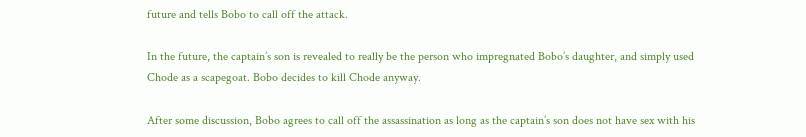future and tells Bobo to call off the attack.

In the future, the captain’s son is revealed to really be the person who impregnated Bobo’s daughter, and simply used Chode as a scapegoat. Bobo decides to kill Chode anyway.

After some discussion, Bobo agrees to call off the assassination as long as the captain’s son does not have sex with his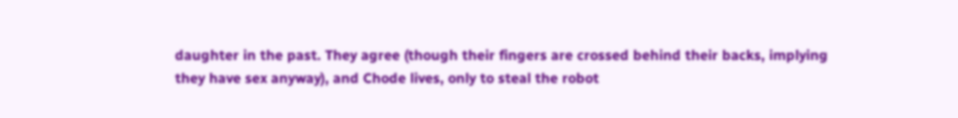daughter in the past. They agree (though their fingers are crossed behind their backs, implying they have sex anyway), and Chode lives, only to steal the robot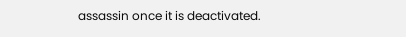assassin once it is deactivated.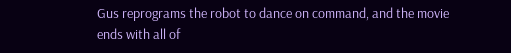Gus reprograms the robot to dance on command, and the movie ends with all of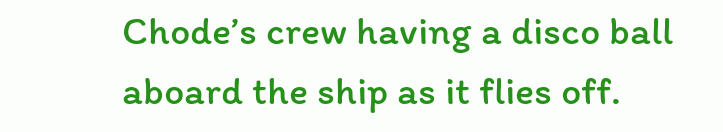Chode’s crew having a disco ball aboard the ship as it flies off.